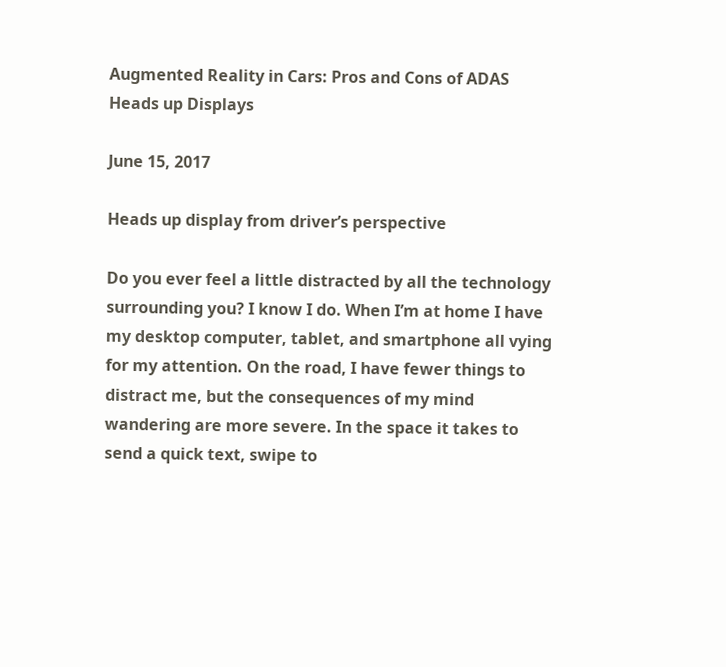Augmented Reality in Cars: Pros and Cons of ADAS Heads up Displays

June 15, 2017

Heads up display from driver’s perspective

Do you ever feel a little distracted by all the technology surrounding you? I know I do. When I’m at home I have my desktop computer, tablet, and smartphone all vying for my attention. On the road, I have fewer things to distract me, but the consequences of my mind wandering are more severe. In the space it takes to send a quick text, swipe to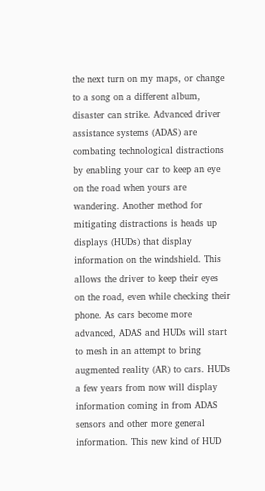the next turn on my maps, or change to a song on a different album, disaster can strike. Advanced driver assistance systems (ADAS) are combating technological distractions by enabling your car to keep an eye on the road when yours are wandering. Another method for mitigating distractions is heads up displays (HUDs) that display information on the windshield. This allows the driver to keep their eyes on the road, even while checking their phone. As cars become more advanced, ADAS and HUDs will start to mesh in an attempt to bring augmented reality (AR) to cars. HUDs a few years from now will display information coming in from ADAS sensors and other more general information. This new kind of HUD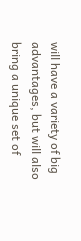will have a variety of big advantages, but will also bring a unique set of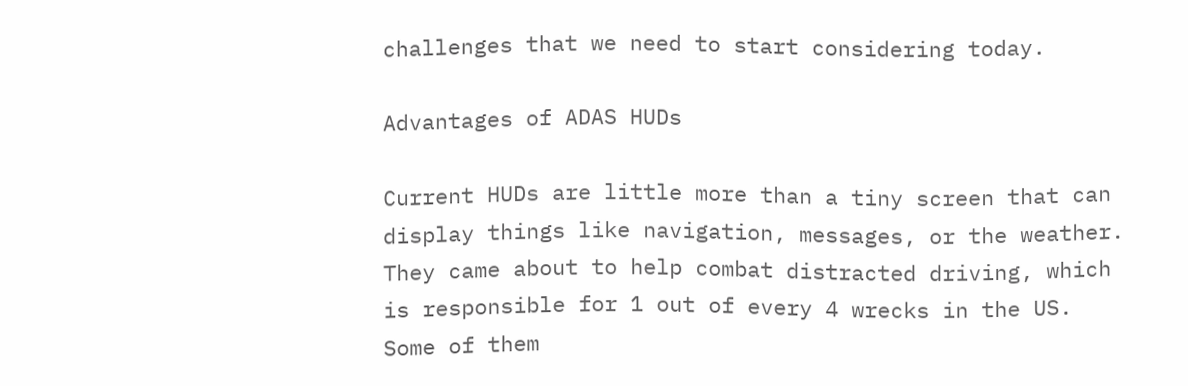challenges that we need to start considering today.

Advantages of ADAS HUDs

Current HUDs are little more than a tiny screen that can display things like navigation, messages, or the weather. They came about to help combat distracted driving, which is responsible for 1 out of every 4 wrecks in the US. Some of them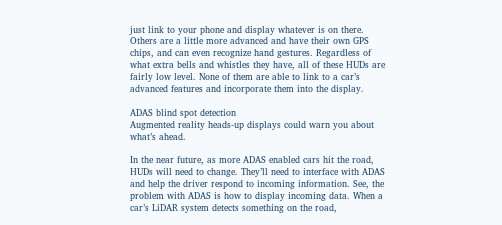just link to your phone and display whatever is on there. Others are a little more advanced and have their own GPS chips, and can even recognize hand gestures. Regardless of what extra bells and whistles they have, all of these HUDs are fairly low level. None of them are able to link to a car’s advanced features and incorporate them into the display.

ADAS blind spot detection
Augmented reality heads-up displays could warn you about what’s ahead.

In the near future, as more ADAS enabled cars hit the road, HUDs will need to change. They’ll need to interface with ADAS and help the driver respond to incoming information. See, the problem with ADAS is how to display incoming data. When a car’s LiDAR system detects something on the road,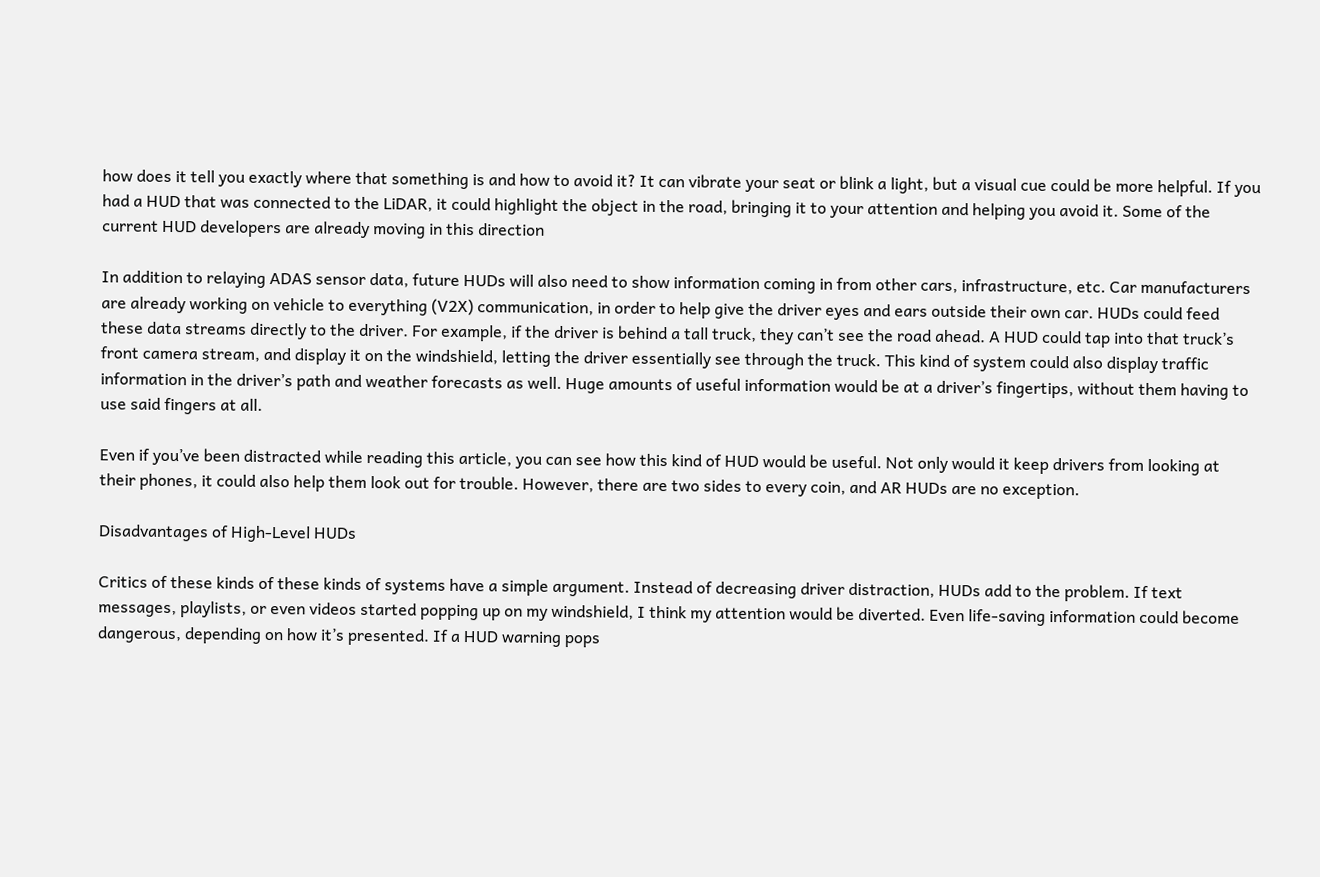how does it tell you exactly where that something is and how to avoid it? It can vibrate your seat or blink a light, but a visual cue could be more helpful. If you had a HUD that was connected to the LiDAR, it could highlight the object in the road, bringing it to your attention and helping you avoid it. Some of the current HUD developers are already moving in this direction

In addition to relaying ADAS sensor data, future HUDs will also need to show information coming in from other cars, infrastructure, etc. Car manufacturers are already working on vehicle to everything (V2X) communication, in order to help give the driver eyes and ears outside their own car. HUDs could feed these data streams directly to the driver. For example, if the driver is behind a tall truck, they can’t see the road ahead. A HUD could tap into that truck’s front camera stream, and display it on the windshield, letting the driver essentially see through the truck. This kind of system could also display traffic information in the driver’s path and weather forecasts as well. Huge amounts of useful information would be at a driver’s fingertips, without them having to use said fingers at all.

Even if you’ve been distracted while reading this article, you can see how this kind of HUD would be useful. Not only would it keep drivers from looking at their phones, it could also help them look out for trouble. However, there are two sides to every coin, and AR HUDs are no exception.

Disadvantages of High-Level HUDs

Critics of these kinds of these kinds of systems have a simple argument. Instead of decreasing driver distraction, HUDs add to the problem. If text messages, playlists, or even videos started popping up on my windshield, I think my attention would be diverted. Even life-saving information could become dangerous, depending on how it’s presented. If a HUD warning pops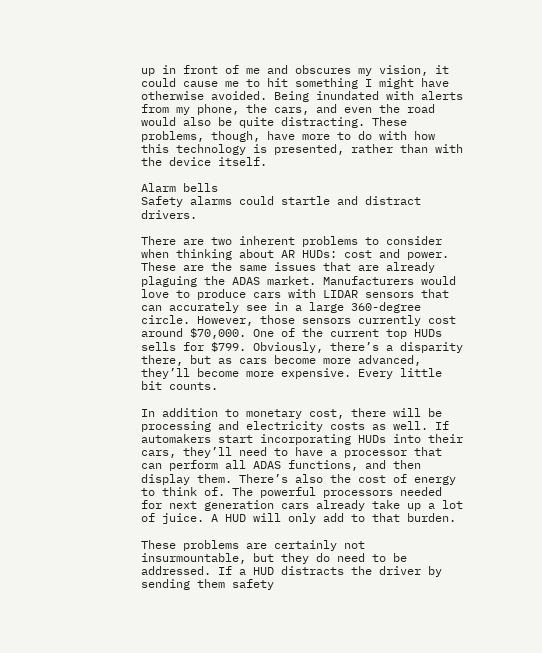up in front of me and obscures my vision, it could cause me to hit something I might have otherwise avoided. Being inundated with alerts from my phone, the cars, and even the road would also be quite distracting. These problems, though, have more to do with how this technology is presented, rather than with the device itself.

Alarm bells
Safety alarms could startle and distract drivers.

There are two inherent problems to consider when thinking about AR HUDs: cost and power. These are the same issues that are already plaguing the ADAS market. Manufacturers would love to produce cars with LIDAR sensors that can accurately see in a large 360-degree circle. However, those sensors currently cost around $70,000. One of the current top HUDs sells for $799. Obviously, there’s a disparity there, but as cars become more advanced, they’ll become more expensive. Every little bit counts.

In addition to monetary cost, there will be processing and electricity costs as well. If automakers start incorporating HUDs into their cars, they’ll need to have a processor that can perform all ADAS functions, and then display them. There’s also the cost of energy to think of. The powerful processors needed for next generation cars already take up a lot of juice. A HUD will only add to that burden.

These problems are certainly not insurmountable, but they do need to be addressed. If a HUD distracts the driver by sending them safety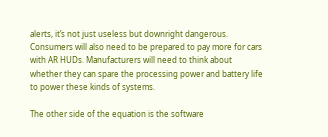alerts, it’s not just useless but downright dangerous. Consumers will also need to be prepared to pay more for cars with AR HUDs. Manufacturers will need to think about whether they can spare the processing power and battery life to power these kinds of systems.

The other side of the equation is the software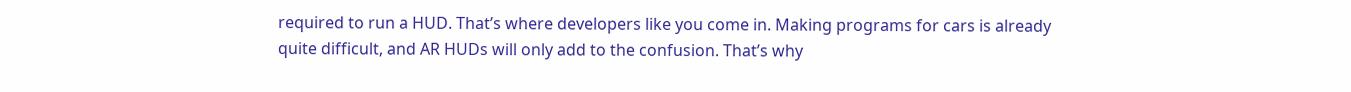required to run a HUD. That’s where developers like you come in. Making programs for cars is already quite difficult, and AR HUDs will only add to the confusion. That’s why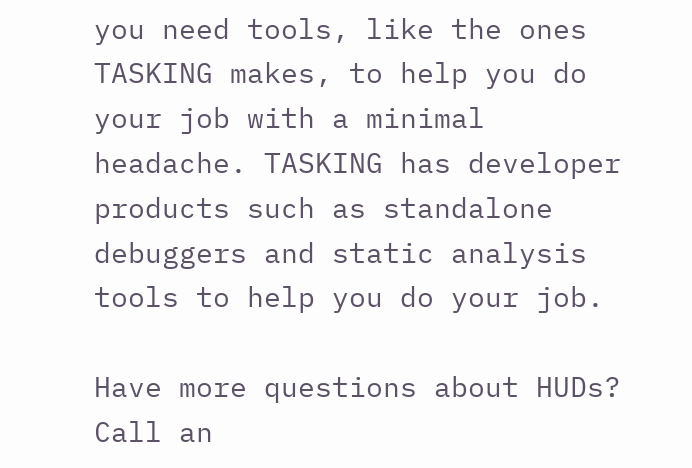you need tools, like the ones TASKING makes, to help you do your job with a minimal headache. TASKING has developer products such as standalone debuggers and static analysis tools to help you do your job.

Have more questions about HUDs? Call an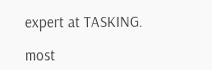expert at TASKING.

most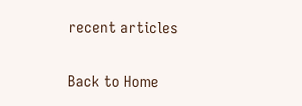recent articles

Back to Home